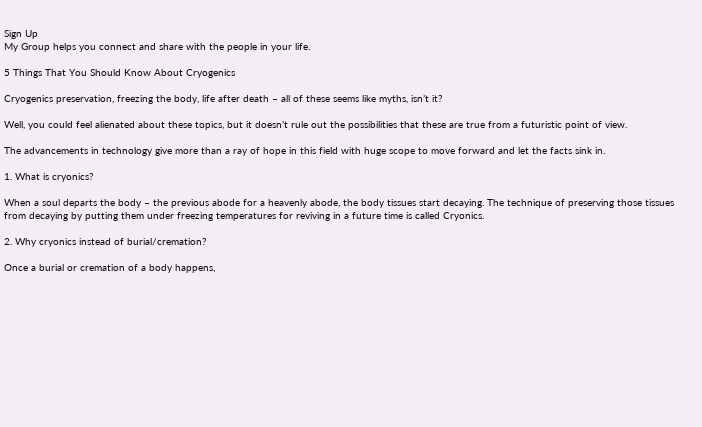Sign Up
My Group helps you connect and share with the people in your life.

5 Things That You Should Know About Cryogenics

Cryogenics preservation, freezing the body, life after death – all of these seems like myths, isn’t it?

Well, you could feel alienated about these topics, but it doesn’t rule out the possibilities that these are true from a futuristic point of view.

The advancements in technology give more than a ray of hope in this field with huge scope to move forward and let the facts sink in.

1. What is cryonics?

When a soul departs the body – the previous abode for a heavenly abode, the body tissues start decaying. The technique of preserving those tissues from decaying by putting them under freezing temperatures for reviving in a future time is called Cryonics.

2. Why cryonics instead of burial/cremation?

Once a burial or cremation of a body happens,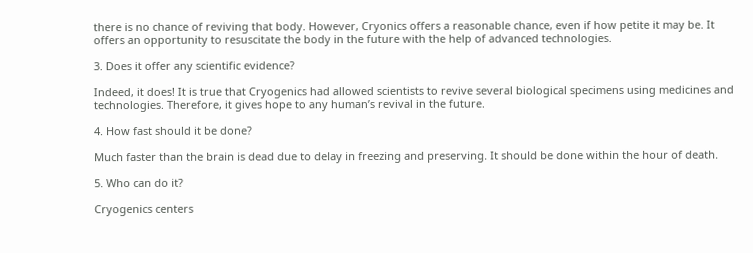there is no chance of reviving that body. However, Cryonics offers a reasonable chance, even if how petite it may be. It offers an opportunity to resuscitate the body in the future with the help of advanced technologies.

3. Does it offer any scientific evidence?

Indeed, it does! It is true that Cryogenics had allowed scientists to revive several biological specimens using medicines and technologies. Therefore, it gives hope to any human’s revival in the future.

4. How fast should it be done?

Much faster than the brain is dead due to delay in freezing and preserving. It should be done within the hour of death.

5. Who can do it?

Cryogenics centers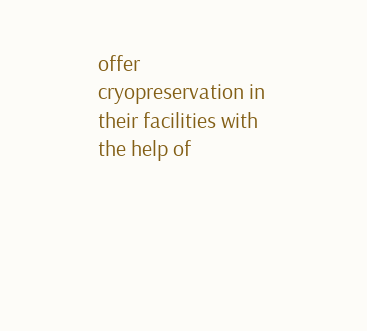offer cryopreservation in their facilities with the help of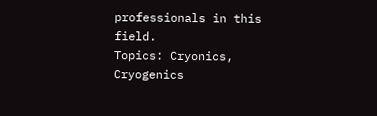professionals in this field.
Topics: Cryonics, Cryogenics